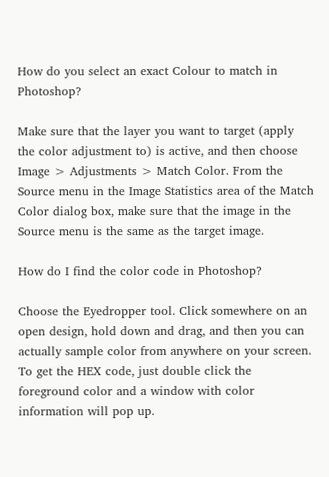How do you select an exact Colour to match in Photoshop?

Make sure that the layer you want to target (apply the color adjustment to) is active, and then choose Image > Adjustments > Match Color. From the Source menu in the Image Statistics area of the Match Color dialog box, make sure that the image in the Source menu is the same as the target image.

How do I find the color code in Photoshop?

Choose the Eyedropper tool. Click somewhere on an open design, hold down and drag, and then you can actually sample color from anywhere on your screen. To get the HEX code, just double click the foreground color and a window with color information will pop up.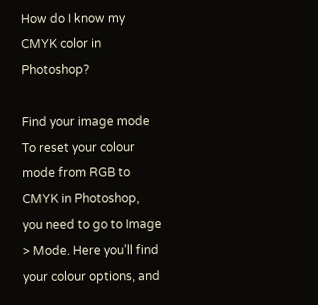How do I know my CMYK color in Photoshop?

Find your image mode To reset your colour mode from RGB to CMYK in Photoshop, you need to go to Image > Mode. Here you’ll find your colour options, and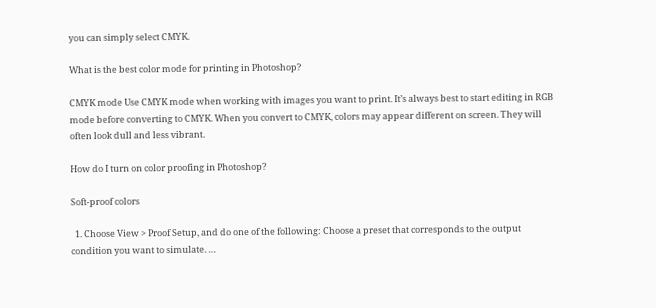you can simply select CMYK.

What is the best color mode for printing in Photoshop?

CMYK mode Use CMYK mode when working with images you want to print. It’s always best to start editing in RGB mode before converting to CMYK. When you convert to CMYK, colors may appear different on screen. They will often look dull and less vibrant.

How do I turn on color proofing in Photoshop?

Soft-proof colors

  1. Choose View > Proof Setup, and do one of the following: Choose a preset that corresponds to the output condition you want to simulate. …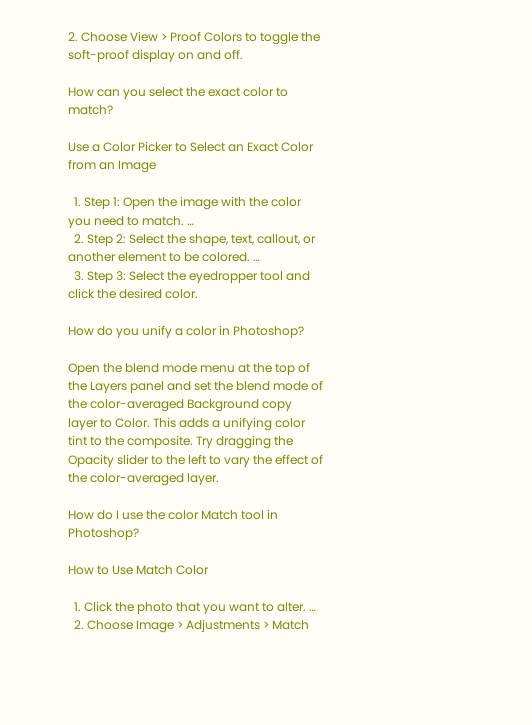2. Choose View > Proof Colors to toggle the soft-proof display on and off.

How can you select the exact color to match?

Use a Color Picker to Select an Exact Color from an Image

  1. Step 1: Open the image with the color you need to match. …
  2. Step 2: Select the shape, text, callout, or another element to be colored. …
  3. Step 3: Select the eyedropper tool and click the desired color.

How do you unify a color in Photoshop?

Open the blend mode menu at the top of the Layers panel and set the blend mode of the color-averaged Background copy layer to Color. This adds a unifying color tint to the composite. Try dragging the Opacity slider to the left to vary the effect of the color-averaged layer.

How do I use the color Match tool in Photoshop?

How to Use Match Color

  1. Click the photo that you want to alter. …
  2. Choose Image > Adjustments > Match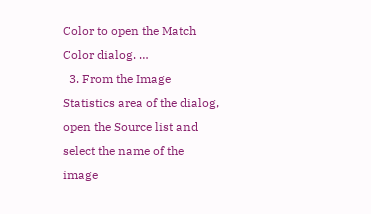Color to open the Match Color dialog. …
  3. From the Image Statistics area of the dialog, open the Source list and select the name of the image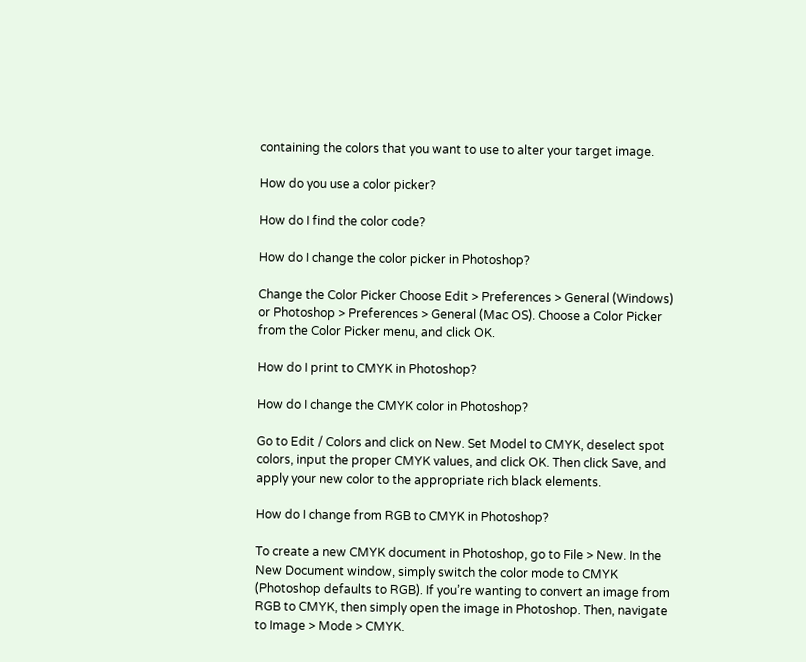containing the colors that you want to use to alter your target image.

How do you use a color picker?

How do I find the color code?

How do I change the color picker in Photoshop?

Change the Color Picker Choose Edit > Preferences > General (Windows) or Photoshop > Preferences > General (Mac OS). Choose a Color Picker from the Color Picker menu, and click OK.

How do I print to CMYK in Photoshop?

How do I change the CMYK color in Photoshop?

Go to Edit / Colors and click on New. Set Model to CMYK, deselect spot colors, input the proper CMYK values, and click OK. Then click Save, and apply your new color to the appropriate rich black elements.

How do I change from RGB to CMYK in Photoshop?

To create a new CMYK document in Photoshop, go to File > New. In the New Document window, simply switch the color mode to CMYK (Photoshop defaults to RGB). If you’re wanting to convert an image from RGB to CMYK, then simply open the image in Photoshop. Then, navigate to Image > Mode > CMYK.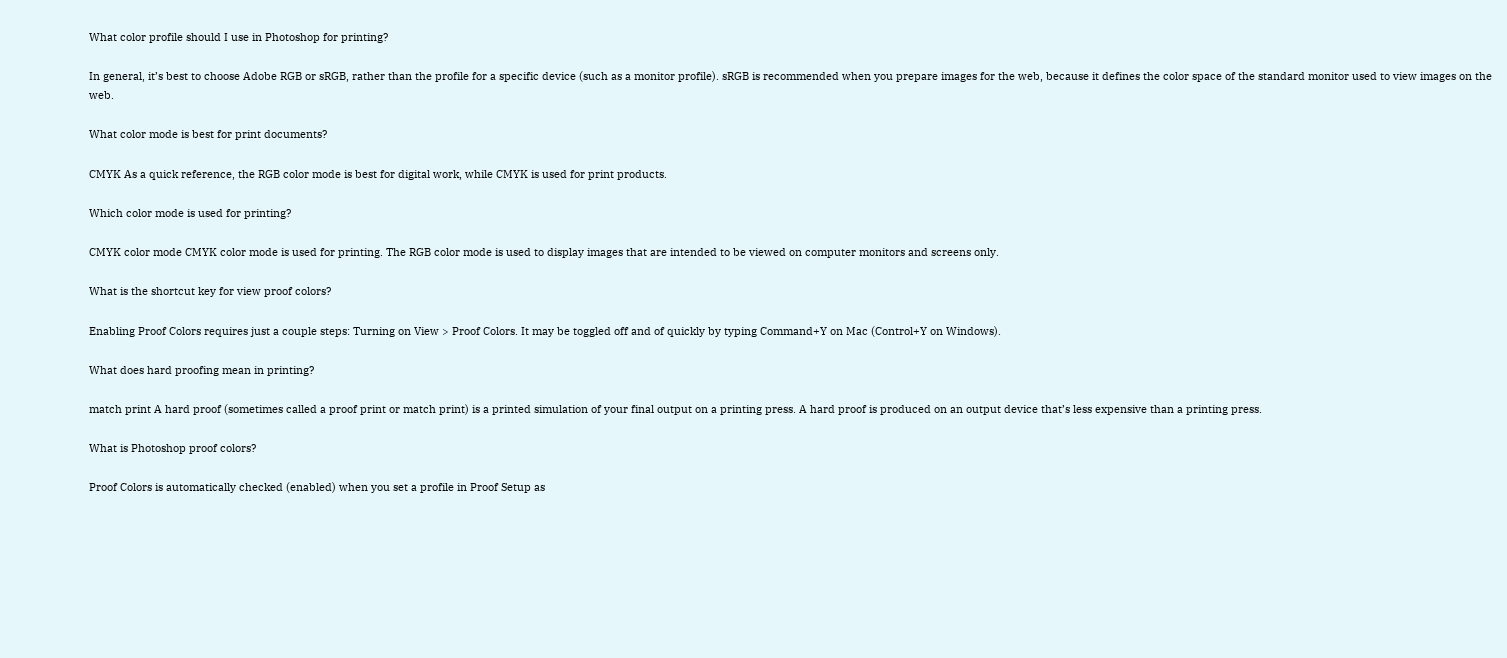What color profile should I use in Photoshop for printing?

In general, it’s best to choose Adobe RGB or sRGB, rather than the profile for a specific device (such as a monitor profile). sRGB is recommended when you prepare images for the web, because it defines the color space of the standard monitor used to view images on the web.

What color mode is best for print documents?

CMYK As a quick reference, the RGB color mode is best for digital work, while CMYK is used for print products.

Which color mode is used for printing?

CMYK color mode CMYK color mode is used for printing. The RGB color mode is used to display images that are intended to be viewed on computer monitors and screens only.

What is the shortcut key for view proof colors?

Enabling Proof Colors requires just a couple steps: Turning on View > Proof Colors. It may be toggled off and of quickly by typing Command+Y on Mac (Control+Y on Windows).

What does hard proofing mean in printing?

match print A hard proof (sometimes called a proof print or match print) is a printed simulation of your final output on a printing press. A hard proof is produced on an output device that’s less expensive than a printing press.

What is Photoshop proof colors?

Proof Colors is automatically checked (enabled) when you set a profile in Proof Setup as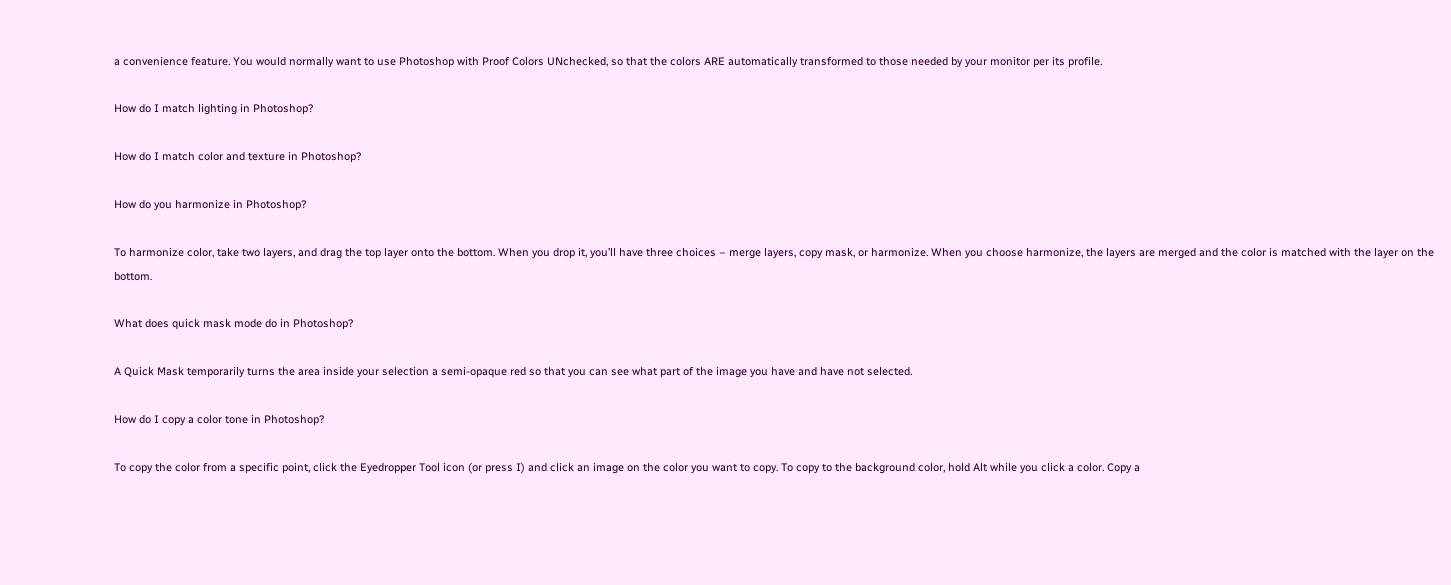a convenience feature. You would normally want to use Photoshop with Proof Colors UNchecked, so that the colors ARE automatically transformed to those needed by your monitor per its profile.

How do I match lighting in Photoshop?

How do I match color and texture in Photoshop?

How do you harmonize in Photoshop?

To harmonize color, take two layers, and drag the top layer onto the bottom. When you drop it, you’ll have three choices – merge layers, copy mask, or harmonize. When you choose harmonize, the layers are merged and the color is matched with the layer on the bottom.

What does quick mask mode do in Photoshop?

A Quick Mask temporarily turns the area inside your selection a semi-opaque red so that you can see what part of the image you have and have not selected.

How do I copy a color tone in Photoshop?

To copy the color from a specific point, click the Eyedropper Tool icon (or press I) and click an image on the color you want to copy. To copy to the background color, hold Alt while you click a color. Copy a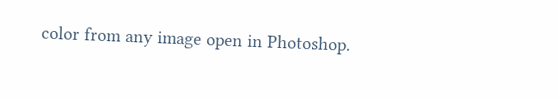color from any image open in Photoshop.